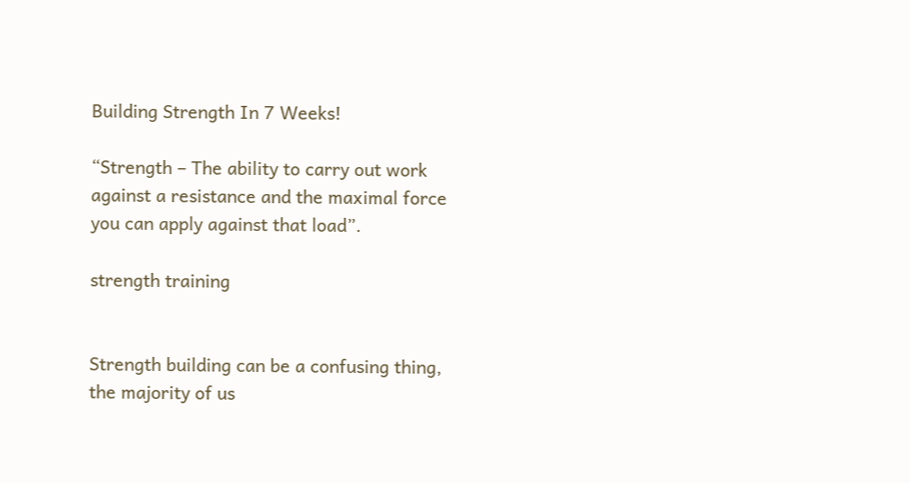Building Strength In 7 Weeks!

“Strength – The ability to carry out work against a resistance and the maximal force you can apply against that load”.

strength training


Strength building can be a confusing thing, the majority of us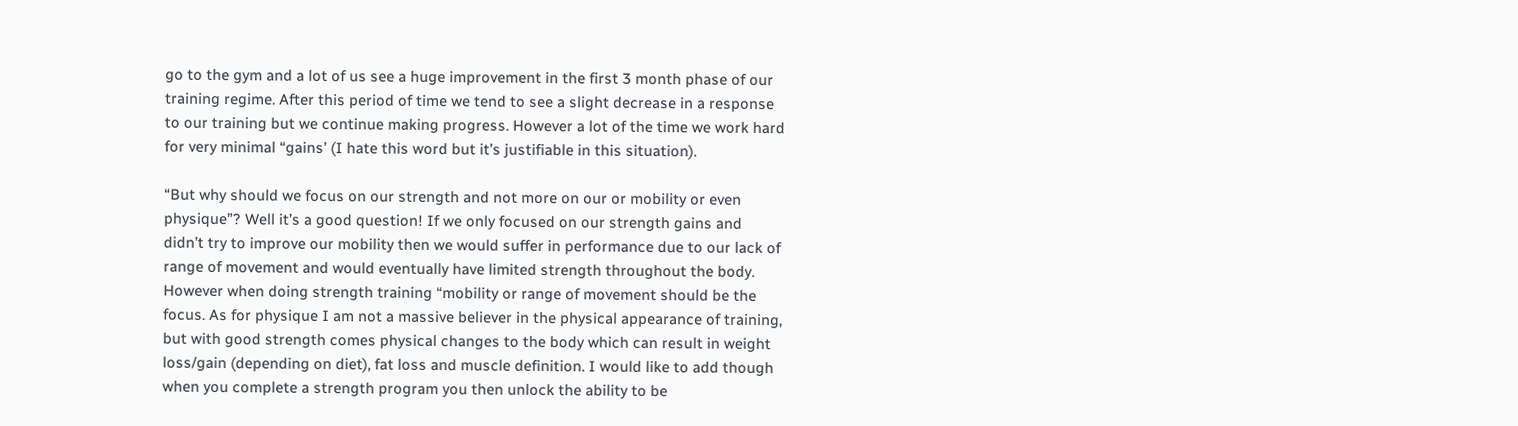go to the gym and a lot of us see a huge improvement in the first 3 month phase of our training regime. After this period of time we tend to see a slight decrease in a response to our training but we continue making progress. However a lot of the time we work hard for very minimal “gains’ (I hate this word but it’s justifiable in this situation).

“But why should we focus on our strength and not more on our or mobility or even physique”? Well it’s a good question! If we only focused on our strength gains and didn’t try to improve our mobility then we would suffer in performance due to our lack of range of movement and would eventually have limited strength throughout the body. However when doing strength training “mobility or range of movement should be the focus. As for physique I am not a massive believer in the physical appearance of training, but with good strength comes physical changes to the body which can result in weight loss/gain (depending on diet), fat loss and muscle definition. I would like to add though when you complete a strength program you then unlock the ability to be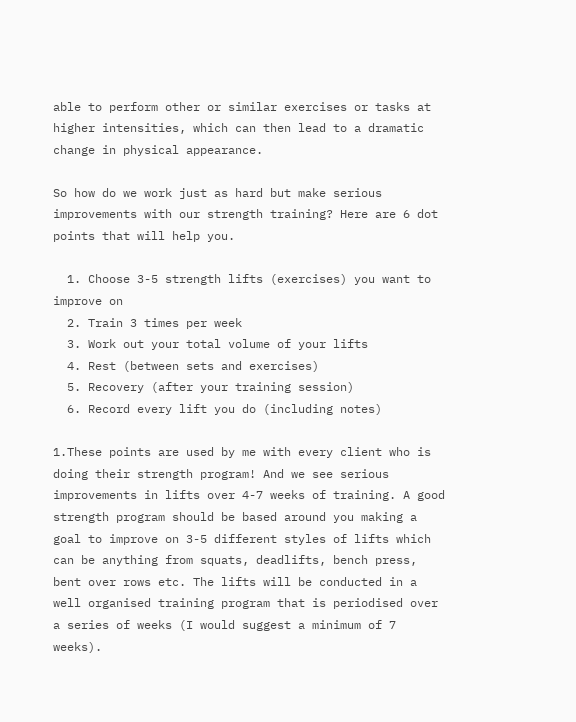able to perform other or similar exercises or tasks at higher intensities, which can then lead to a dramatic change in physical appearance.

So how do we work just as hard but make serious improvements with our strength training? Here are 6 dot points that will help you.

  1. Choose 3-5 strength lifts (exercises) you want to improve on
  2. Train 3 times per week
  3. Work out your total volume of your lifts
  4. Rest (between sets and exercises)
  5. Recovery (after your training session)
  6. Record every lift you do (including notes)

1.These points are used by me with every client who is doing their strength program! And we see serious improvements in lifts over 4-7 weeks of training. A good strength program should be based around you making a goal to improve on 3-5 different styles of lifts which can be anything from squats, deadlifts, bench press, bent over rows etc. The lifts will be conducted in a well organised training program that is periodised over a series of weeks (I would suggest a minimum of 7 weeks).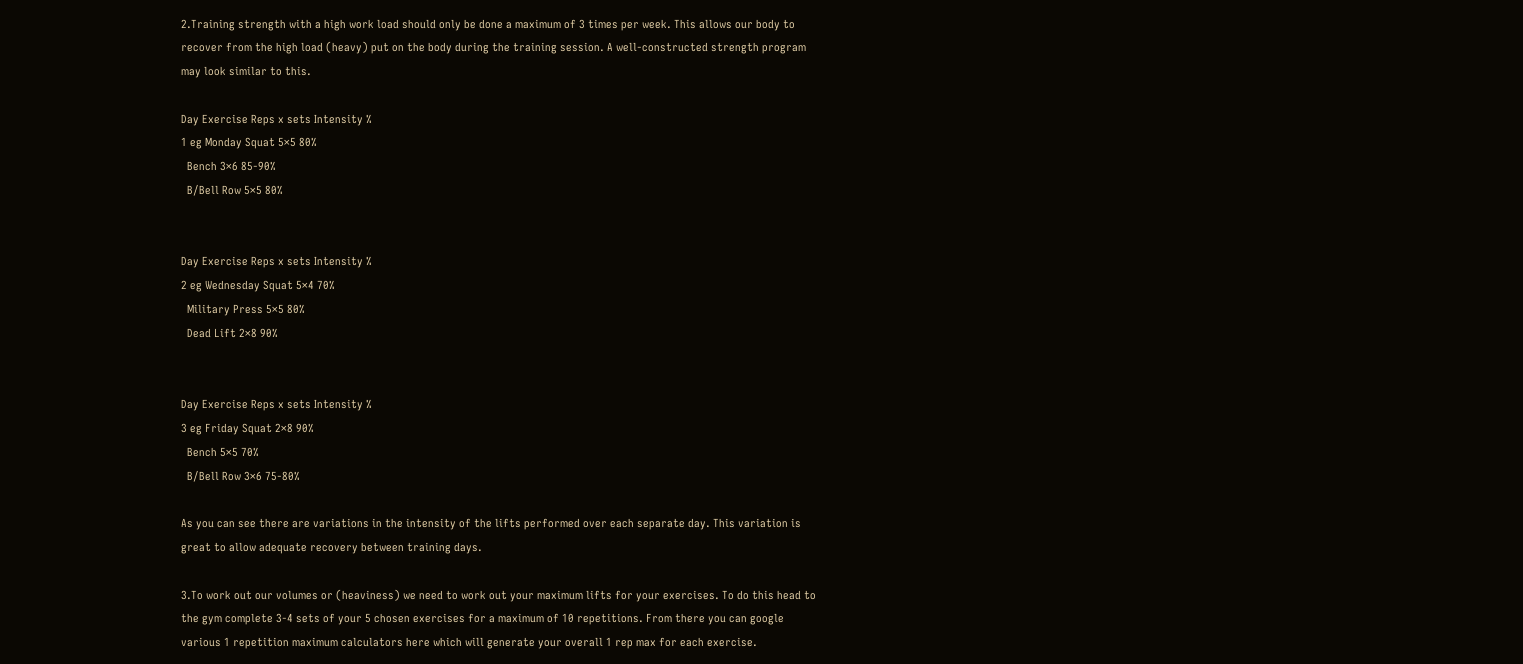2.Training strength with a high work load should only be done a maximum of 3 times per week. This allows our body to recover from the high load (heavy) put on the body during the training session. A well-constructed strength program may look similar to this.

Day Exercise Reps x sets Intensity %
1 eg Monday Squat 5×5 80%
  Bench 3×6 85-90%
  B/Bell Row 5×5 80%


Day Exercise Reps x sets Intensity %
2 eg Wednesday Squat 5×4 70%
  Military Press 5×5 80%
  Dead Lift 2×8 90%


Day Exercise Reps x sets Intensity %
3 eg Friday Squat 2×8 90%
  Bench 5×5 70%
  B/Bell Row 3×6 75-80%

As you can see there are variations in the intensity of the lifts performed over each separate day. This variation is great to allow adequate recovery between training days.

3.To work out our volumes or (heaviness) we need to work out your maximum lifts for your exercises. To do this head to the gym complete 3-4 sets of your 5 chosen exercises for a maximum of 10 repetitions. From there you can google various 1 repetition maximum calculators here which will generate your overall 1 rep max for each exercise.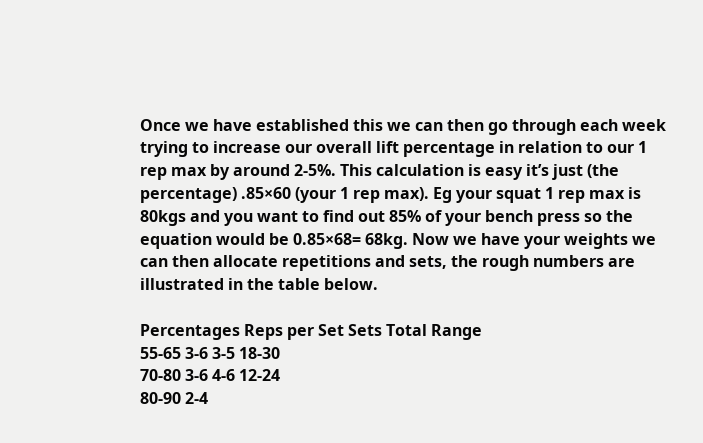Once we have established this we can then go through each week trying to increase our overall lift percentage in relation to our 1 rep max by around 2-5%. This calculation is easy it’s just (the percentage) .85×60 (your 1 rep max). Eg your squat 1 rep max is 80kgs and you want to find out 85% of your bench press so the equation would be 0.85×68= 68kg. Now we have your weights we can then allocate repetitions and sets, the rough numbers are illustrated in the table below.

Percentages Reps per Set Sets Total Range
55-65 3-6 3-5 18-30
70-80 3-6 4-6 12-24
80-90 2-4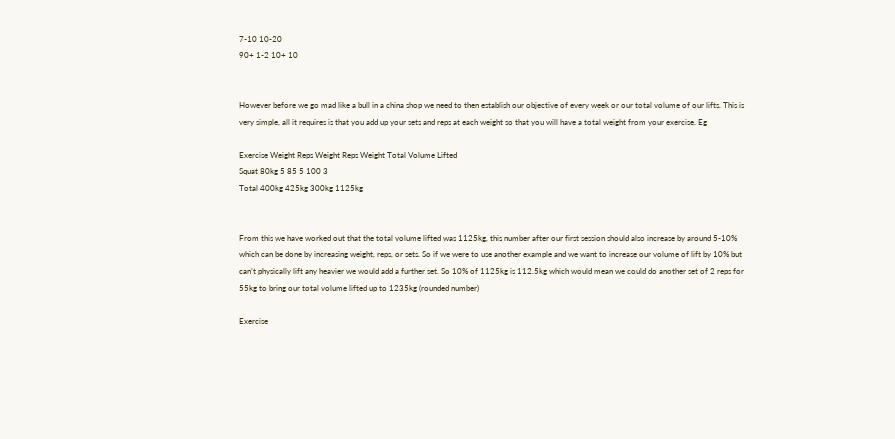7-10 10-20
90+ 1-2 10+ 10


However before we go mad like a bull in a china shop we need to then establish our objective of every week or our total volume of our lifts. This is very simple, all it requires is that you add up your sets and reps at each weight so that you will have a total weight from your exercise. Eg

Exercise Weight Reps Weight Reps Weight Total Volume Lifted
Squat 80kg 5 85 5 100 3
Total 400kg 425kg 300kg 1125kg


From this we have worked out that the total volume lifted was 1125kg, this number after our first session should also increase by around 5-10% which can be done by increasing weight, reps, or sets. So if we were to use another example and we want to increase our volume of lift by 10% but can’t physically lift any heavier we would add a further set. So 10% of 1125kg is 112.5kg which would mean we could do another set of 2 reps for 55kg to bring our total volume lifted up to 1235kg (rounded number)

Exercise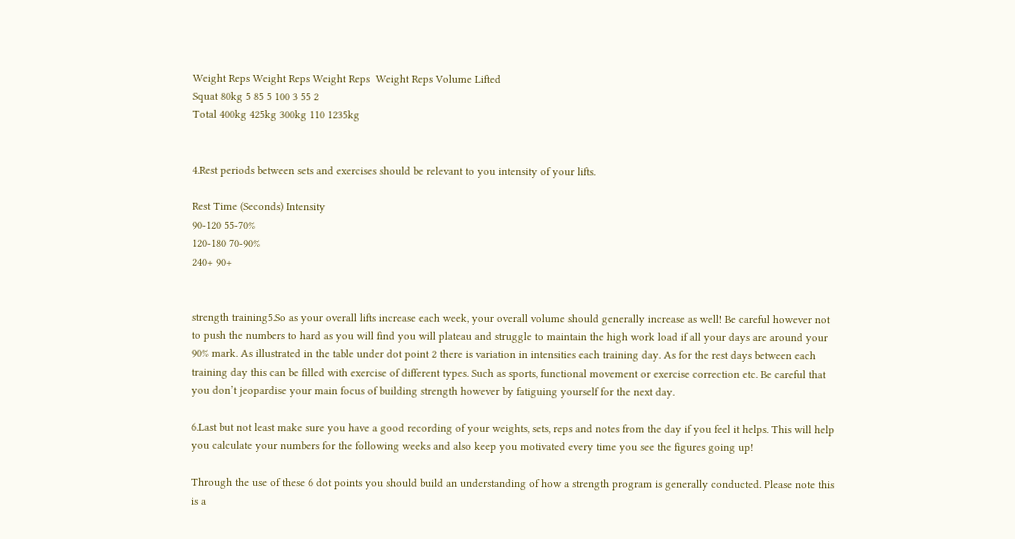Weight Reps Weight Reps Weight Reps  Weight Reps Volume Lifted
Squat 80kg 5 85 5 100 3 55 2
Total 400kg 425kg 300kg 110 1235kg


4.Rest periods between sets and exercises should be relevant to you intensity of your lifts.

Rest Time (Seconds) Intensity
90-120 55-70%
120-180 70-90%
240+ 90+


strength training5.So as your overall lifts increase each week, your overall volume should generally increase as well! Be careful however not to push the numbers to hard as you will find you will plateau and struggle to maintain the high work load if all your days are around your 90% mark. As illustrated in the table under dot point 2 there is variation in intensities each training day. As for the rest days between each training day this can be filled with exercise of different types. Such as sports, functional movement or exercise correction etc. Be careful that you don’t jeopardise your main focus of building strength however by fatiguing yourself for the next day.

6.Last but not least make sure you have a good recording of your weights, sets, reps and notes from the day if you feel it helps. This will help you calculate your numbers for the following weeks and also keep you motivated every time you see the figures going up!

Through the use of these 6 dot points you should build an understanding of how a strength program is generally conducted. Please note this is a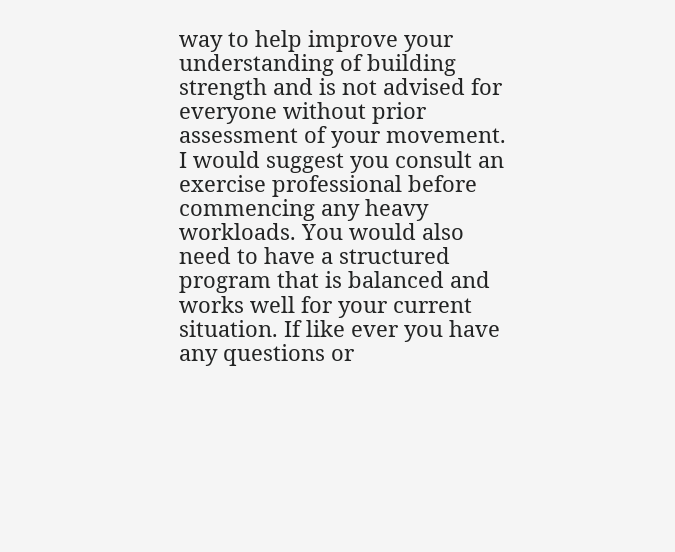way to help improve your understanding of building strength and is not advised for everyone without prior assessment of your movement. I would suggest you consult an exercise professional before commencing any heavy workloads. You would also need to have a structured program that is balanced and works well for your current situation. If like ever you have any questions or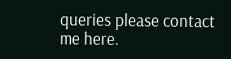queries please contact me here.